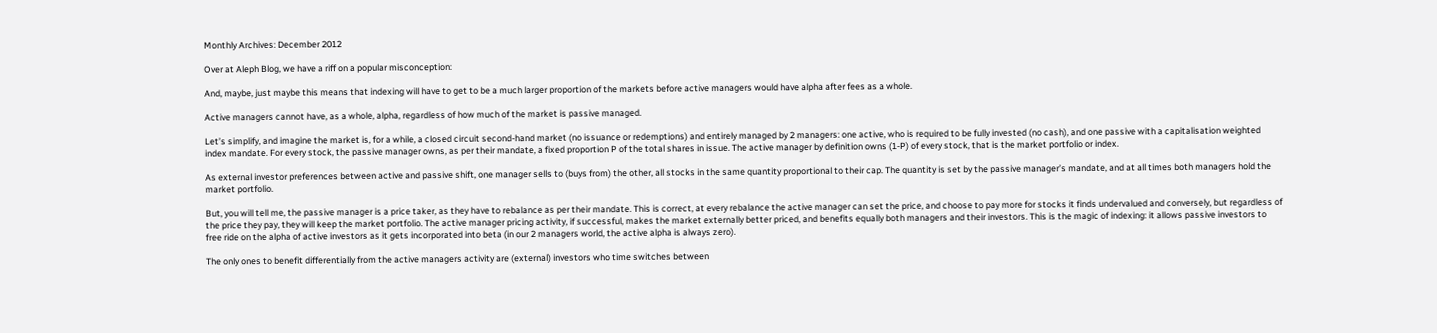Monthly Archives: December 2012

Over at Aleph Blog, we have a riff on a popular misconception:

And, maybe, just maybe this means that indexing will have to get to be a much larger proportion of the markets before active managers would have alpha after fees as a whole.

Active managers cannot have, as a whole, alpha, regardless of how much of the market is passive managed.

Let’s simplify, and imagine the market is, for a while, a closed circuit second-hand market (no issuance or redemptions) and entirely managed by 2 managers: one active, who is required to be fully invested (no cash), and one passive with a capitalisation weighted index mandate. For every stock, the passive manager owns, as per their mandate, a fixed proportion P of the total shares in issue. The active manager by definition owns (1-P) of every stock, that is the market portfolio or index.

As external investor preferences between active and passive shift, one manager sells to (buys from) the other, all stocks in the same quantity proportional to their cap. The quantity is set by the passive manager’s mandate, and at all times both managers hold the market portfolio.

But, you will tell me, the passive manager is a price taker, as they have to rebalance as per their mandate. This is correct, at every rebalance the active manager can set the price, and choose to pay more for stocks it finds undervalued and conversely, but regardless of the price they pay, they will keep the market portfolio. The active manager pricing activity, if successful, makes the market externally better priced, and benefits equally both managers and their investors. This is the magic of indexing: it allows passive investors to free ride on the alpha of active investors as it gets incorporated into beta (in our 2 managers world, the active alpha is always zero).

The only ones to benefit differentially from the active managers activity are (external) investors who time switches between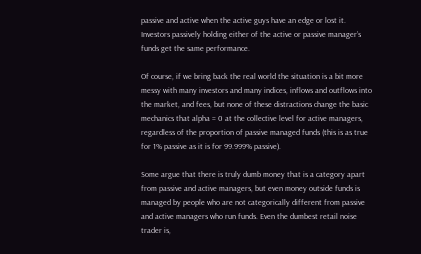passive and active when the active guys have an edge or lost it. Investors passively holding either of the active or passive manager’s funds get the same performance.

Of course, if we bring back the real world the situation is a bit more messy with many investors and many indices, inflows and outflows into the market, and fees, but none of these distractions change the basic mechanics that alpha = 0 at the collective level for active managers, regardless of the proportion of passive managed funds (this is as true for 1% passive as it is for 99.999% passive).

Some argue that there is truly dumb money that is a category apart from passive and active managers, but even money outside funds is managed by people who are not categorically different from passive and active managers who run funds. Even the dumbest retail noise trader is,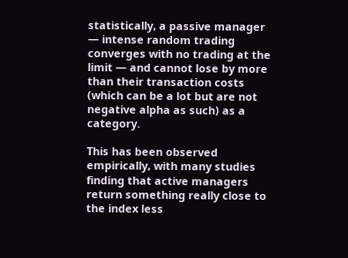statistically, a passive manager — intense random trading converges with no trading at the limit — and cannot lose by more than their transaction costs (which can be a lot but are not negative alpha as such) as a category.

This has been observed empirically, with many studies finding that active managers return something really close to the index less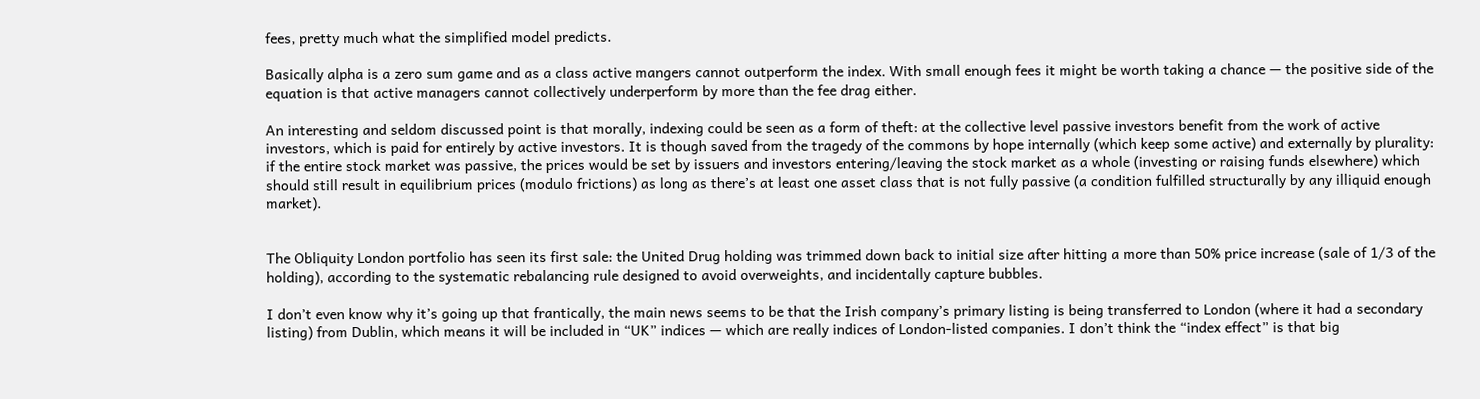fees, pretty much what the simplified model predicts.

Basically alpha is a zero sum game and as a class active mangers cannot outperform the index. With small enough fees it might be worth taking a chance — the positive side of the equation is that active managers cannot collectively underperform by more than the fee drag either.

An interesting and seldom discussed point is that morally, indexing could be seen as a form of theft: at the collective level passive investors benefit from the work of active investors, which is paid for entirely by active investors. It is though saved from the tragedy of the commons by hope internally (which keep some active) and externally by plurality: if the entire stock market was passive, the prices would be set by issuers and investors entering/leaving the stock market as a whole (investing or raising funds elsewhere) which should still result in equilibrium prices (modulo frictions) as long as there’s at least one asset class that is not fully passive (a condition fulfilled structurally by any illiquid enough market).


The Obliquity London portfolio has seen its first sale: the United Drug holding was trimmed down back to initial size after hitting a more than 50% price increase (sale of 1/3 of the holding), according to the systematic rebalancing rule designed to avoid overweights, and incidentally capture bubbles.

I don’t even know why it’s going up that frantically, the main news seems to be that the Irish company’s primary listing is being transferred to London (where it had a secondary listing) from Dublin, which means it will be included in “UK” indices — which are really indices of London-listed companies. I don’t think the “index effect” is that big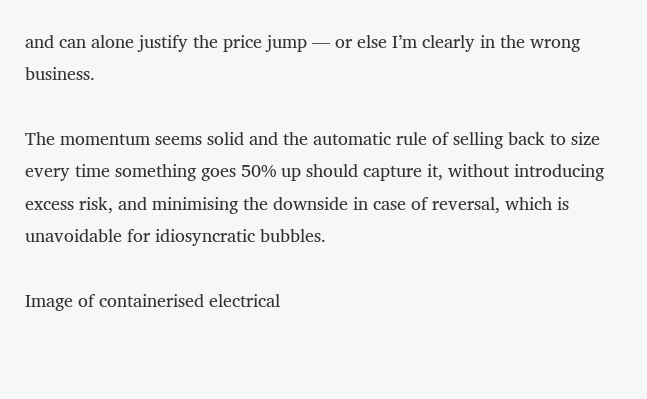and can alone justify the price jump — or else I’m clearly in the wrong business.

The momentum seems solid and the automatic rule of selling back to size every time something goes 50% up should capture it, without introducing excess risk, and minimising the downside in case of reversal, which is unavoidable for idiosyncratic bubbles.

Image of containerised electrical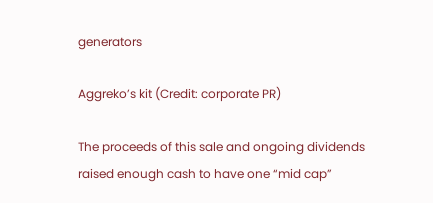generators

Aggreko’s kit (Credit: corporate PR)

The proceeds of this sale and ongoing dividends raised enough cash to have one “mid cap”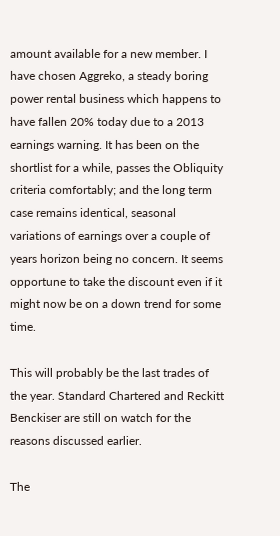amount available for a new member. I have chosen Aggreko, a steady boring power rental business which happens to have fallen 20% today due to a 2013 earnings warning. It has been on the shortlist for a while, passes the Obliquity criteria comfortably; and the long term case remains identical, seasonal variations of earnings over a couple of years horizon being no concern. It seems opportune to take the discount even if it might now be on a down trend for some time.

This will probably be the last trades of the year. Standard Chartered and Reckitt Benckiser are still on watch for the reasons discussed earlier.

The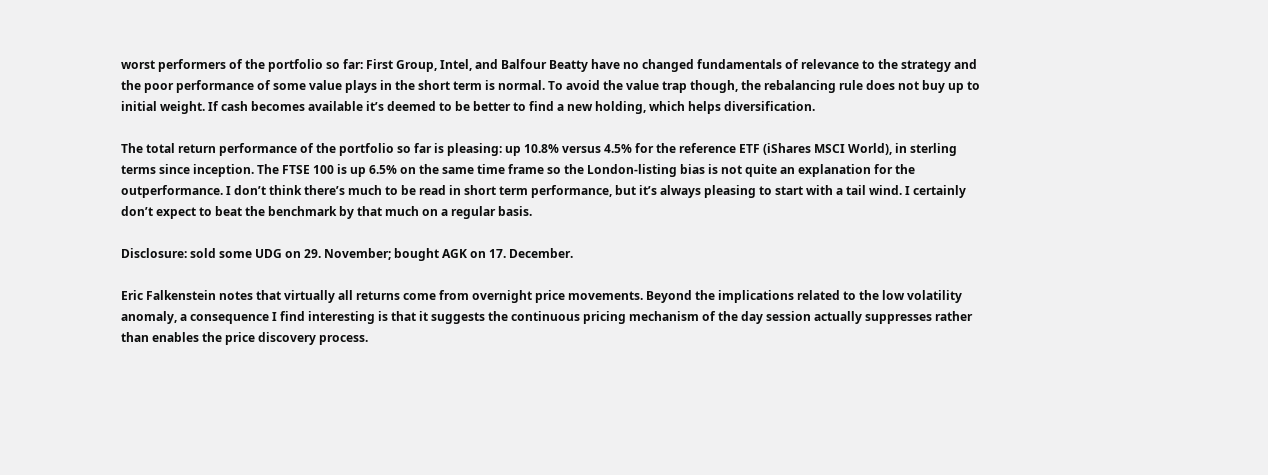worst performers of the portfolio so far: First Group, Intel, and Balfour Beatty have no changed fundamentals of relevance to the strategy and the poor performance of some value plays in the short term is normal. To avoid the value trap though, the rebalancing rule does not buy up to initial weight. If cash becomes available it’s deemed to be better to find a new holding, which helps diversification.

The total return performance of the portfolio so far is pleasing: up 10.8% versus 4.5% for the reference ETF (iShares MSCI World), in sterling terms since inception. The FTSE 100 is up 6.5% on the same time frame so the London-listing bias is not quite an explanation for the outperformance. I don’t think there’s much to be read in short term performance, but it’s always pleasing to start with a tail wind. I certainly don’t expect to beat the benchmark by that much on a regular basis.

Disclosure: sold some UDG on 29. November; bought AGK on 17. December.

Eric Falkenstein notes that virtually all returns come from overnight price movements. Beyond the implications related to the low volatility anomaly, a consequence I find interesting is that it suggests the continuous pricing mechanism of the day session actually suppresses rather than enables the price discovery process.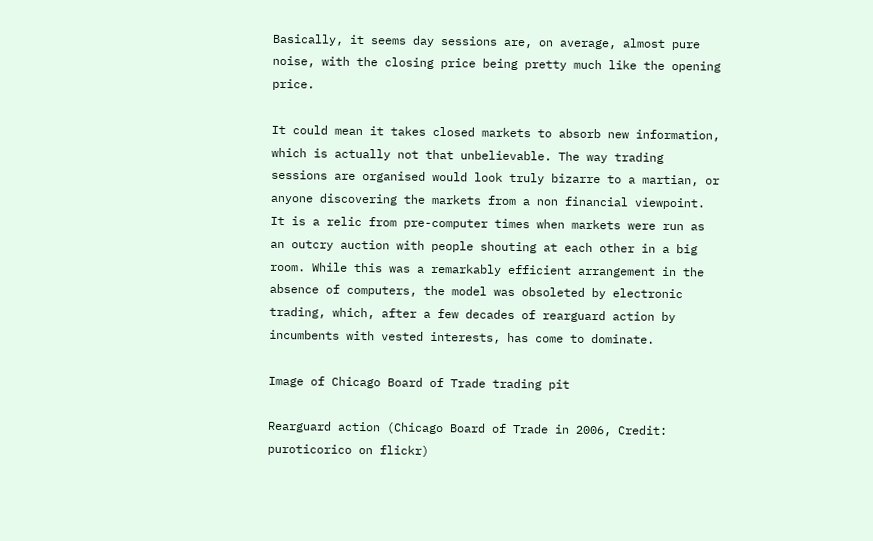Basically, it seems day sessions are, on average, almost pure noise, with the closing price being pretty much like the opening price.

It could mean it takes closed markets to absorb new information, which is actually not that unbelievable. The way trading sessions are organised would look truly bizarre to a martian, or anyone discovering the markets from a non financial viewpoint. It is a relic from pre-computer times when markets were run as an outcry auction with people shouting at each other in a big room. While this was a remarkably efficient arrangement in the absence of computers, the model was obsoleted by electronic trading, which, after a few decades of rearguard action by incumbents with vested interests, has come to dominate.

Image of Chicago Board of Trade trading pit

Rearguard action (Chicago Board of Trade in 2006, Credit: puroticorico on flickr)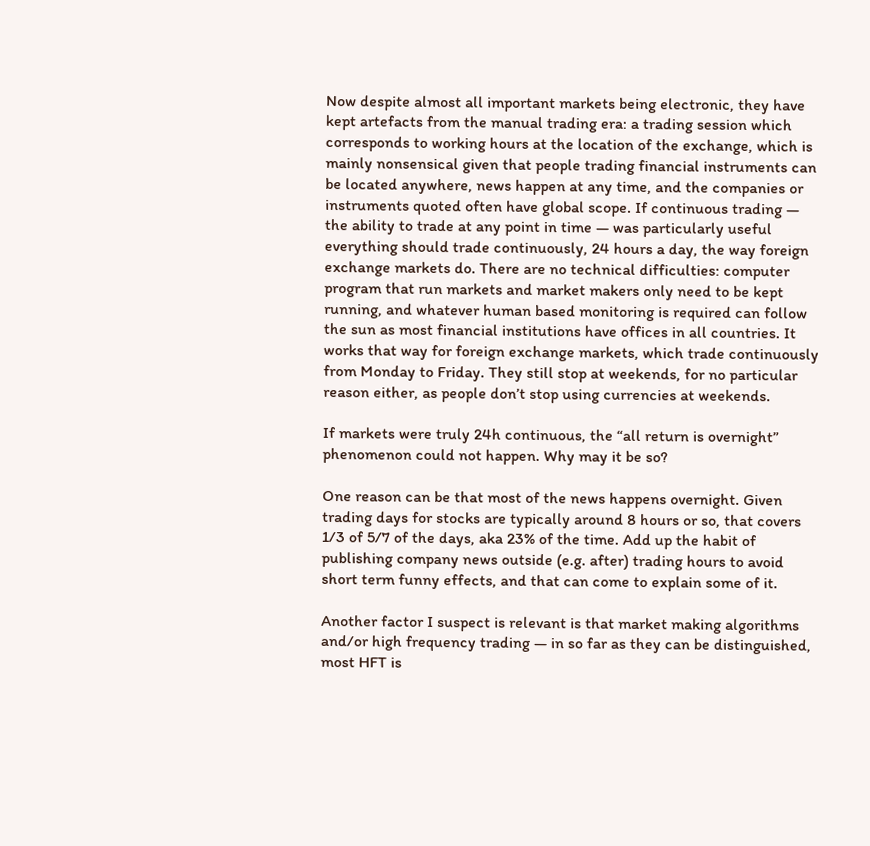Now despite almost all important markets being electronic, they have kept artefacts from the manual trading era: a trading session which corresponds to working hours at the location of the exchange, which is mainly nonsensical given that people trading financial instruments can be located anywhere, news happen at any time, and the companies or instruments quoted often have global scope. If continuous trading — the ability to trade at any point in time — was particularly useful everything should trade continuously, 24 hours a day, the way foreign exchange markets do. There are no technical difficulties: computer program that run markets and market makers only need to be kept running, and whatever human based monitoring is required can follow the sun as most financial institutions have offices in all countries. It works that way for foreign exchange markets, which trade continuously from Monday to Friday. They still stop at weekends, for no particular reason either, as people don’t stop using currencies at weekends.

If markets were truly 24h continuous, the “all return is overnight” phenomenon could not happen. Why may it be so?

One reason can be that most of the news happens overnight. Given trading days for stocks are typically around 8 hours or so, that covers 1/3 of 5/7 of the days, aka 23% of the time. Add up the habit of publishing company news outside (e.g. after) trading hours to avoid short term funny effects, and that can come to explain some of it.

Another factor I suspect is relevant is that market making algorithms and/or high frequency trading — in so far as they can be distinguished, most HFT is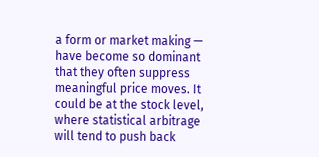a form or market making — have become so dominant that they often suppress meaningful price moves. It could be at the stock level, where statistical arbitrage will tend to push back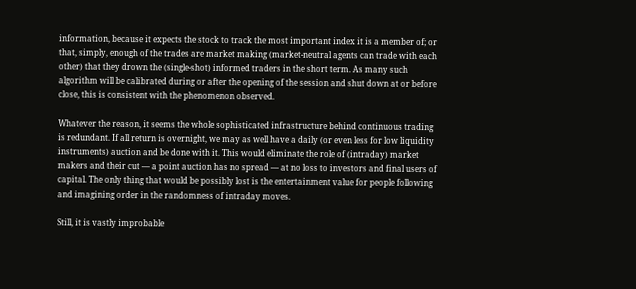information, because it expects the stock to track the most important index it is a member of; or that, simply, enough of the trades are market making (market-neutral agents can trade with each other) that they drown the (single-shot) informed traders in the short term. As many such algorithm will be calibrated during or after the opening of the session and shut down at or before close, this is consistent with the phenomenon observed.

Whatever the reason, it seems the whole sophisticated infrastructure behind continuous trading is redundant. If all return is overnight, we may as well have a daily (or even less for low liquidity instruments) auction and be done with it. This would eliminate the role of (intraday) market makers and their cut — a point auction has no spread — at no loss to investors and final users of capital. The only thing that would be possibly lost is the entertainment value for people following and imagining order in the randomness of intraday moves.

Still, it is vastly improbable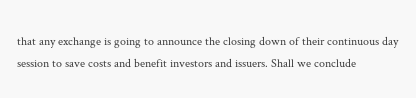that any exchange is going to announce the closing down of their continuous day session to save costs and benefit investors and issuers. Shall we conclude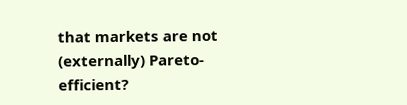that markets are not (externally) Pareto-efficient?